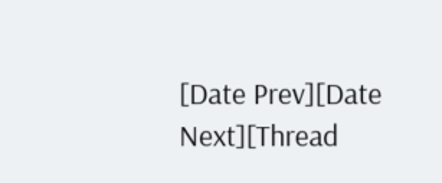[Date Prev][Date Next][Thread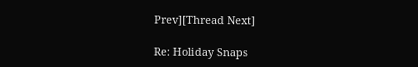Prev][Thread Next]

Re: Holiday Snaps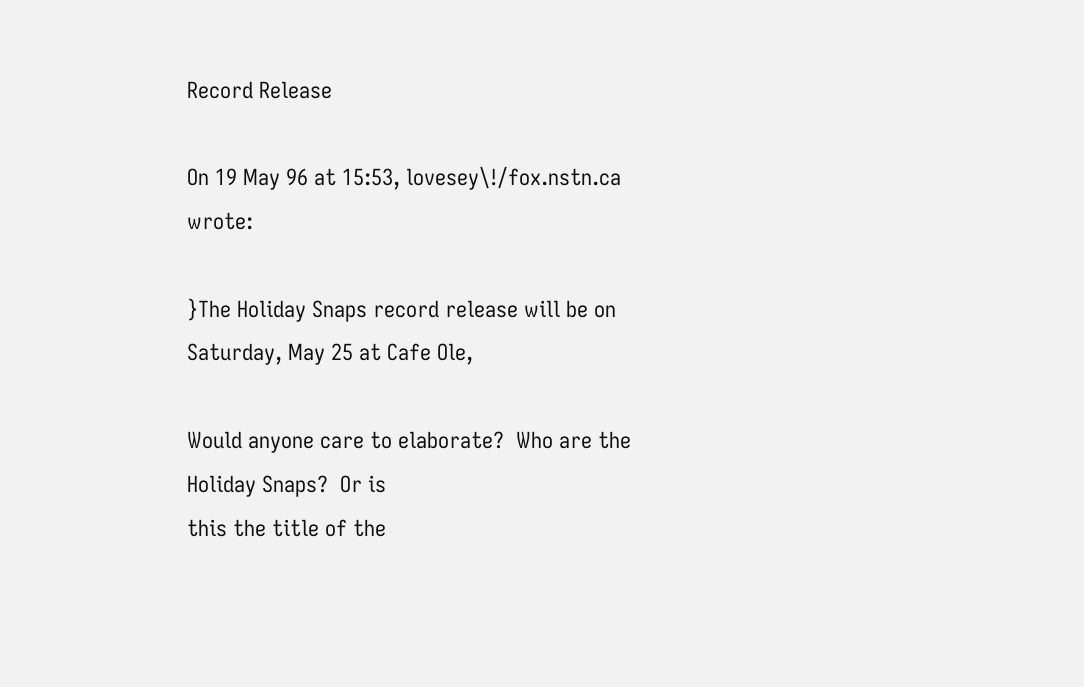Record Release

On 19 May 96 at 15:53, lovesey\!/fox.nstn.ca wrote:

}The Holiday Snaps record release will be on Saturday, May 25 at Cafe Ole,

Would anyone care to elaborate?  Who are the Holiday Snaps?  Or is
this the title of the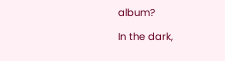album?

In the dark,